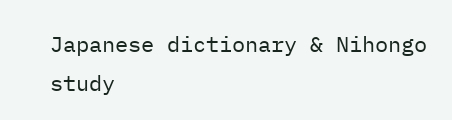Japanese dictionary & Nihongo study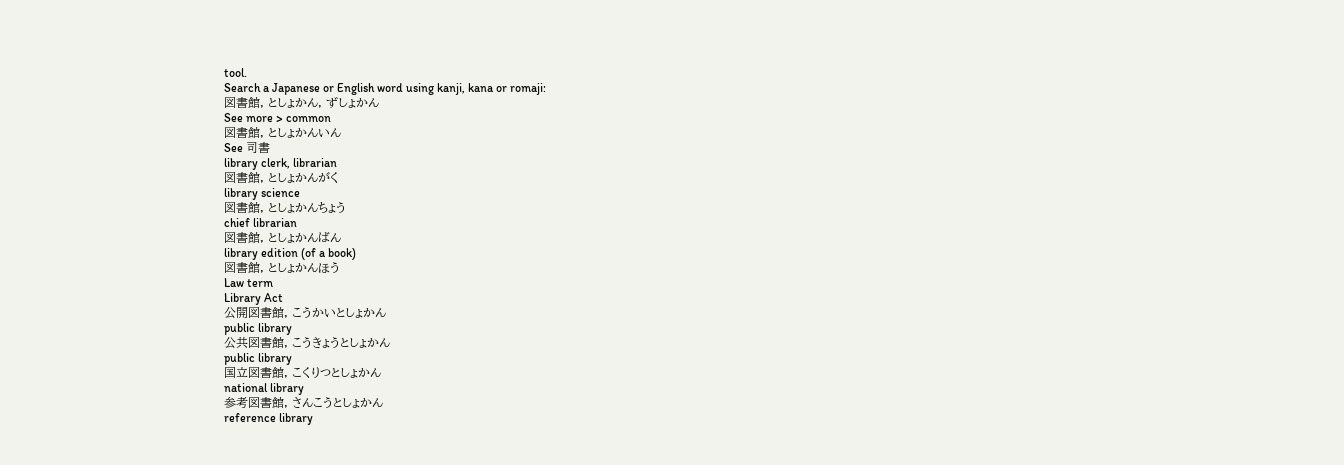tool.
Search a Japanese or English word using kanji, kana or romaji:
図書館, としょかん, ずしょかん
See more > common
図書館, としょかんいん
See 司書
library clerk, librarian
図書館, としょかんがく
library science
図書館, としょかんちょう
chief librarian
図書館, としょかんばん
library edition (of a book)
図書館, としょかんほう
Law term
Library Act
公開図書館, こうかいとしょかん
public library
公共図書館, こうきょうとしょかん
public library
国立図書館, こくりつとしょかん
national library
参考図書館, さんこうとしょかん
reference library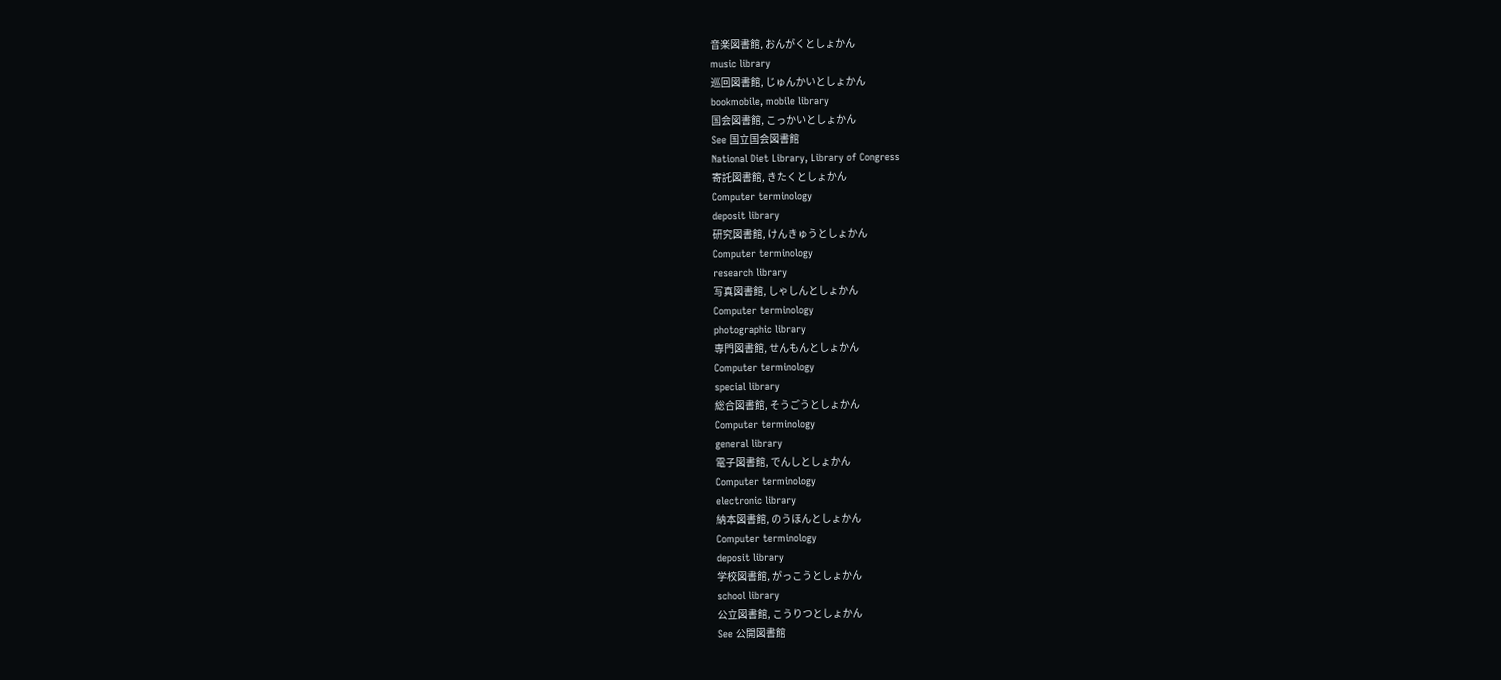音楽図書館, おんがくとしょかん
music library
巡回図書館, じゅんかいとしょかん
bookmobile, mobile library
国会図書館, こっかいとしょかん
See 国立国会図書館
National Diet Library, Library of Congress
寄託図書館, きたくとしょかん
Computer terminology
deposit library
研究図書館, けんきゅうとしょかん
Computer terminology
research library
写真図書館, しゃしんとしょかん
Computer terminology
photographic library
専門図書館, せんもんとしょかん
Computer terminology
special library
総合図書館, そうごうとしょかん
Computer terminology
general library
電子図書館, でんしとしょかん
Computer terminology
electronic library
納本図書館, のうほんとしょかん
Computer terminology
deposit library
学校図書館, がっこうとしょかん
school library
公立図書館, こうりつとしょかん
See 公開図書館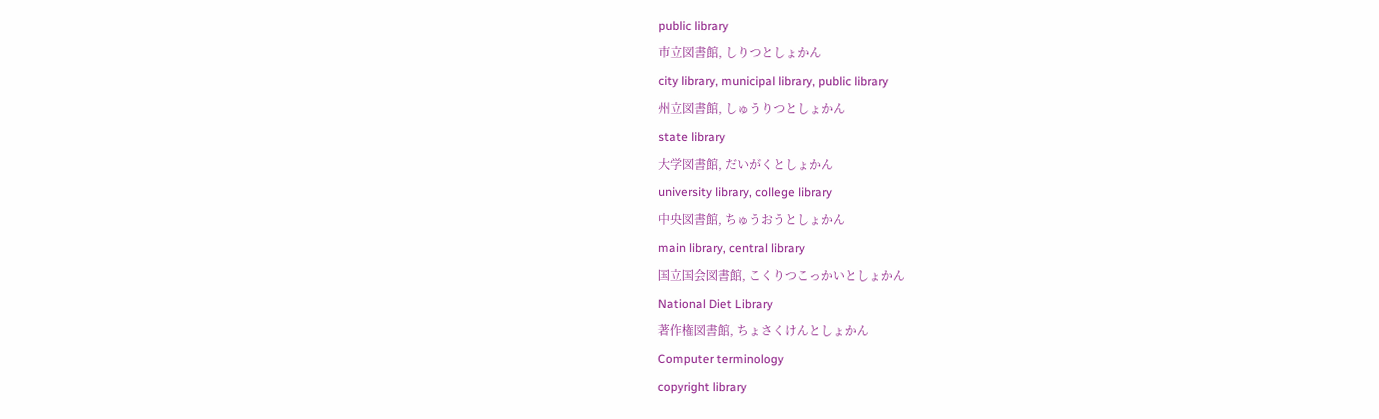public library
市立図書館, しりつとしょかん
city library, municipal library, public library
州立図書館, しゅうりつとしょかん
state library
大学図書館, だいがくとしょかん
university library, college library
中央図書館, ちゅうおうとしょかん
main library, central library
国立国会図書館, こくりつこっかいとしょかん
National Diet Library
著作権図書館, ちょさくけんとしょかん
Computer terminology
copyright library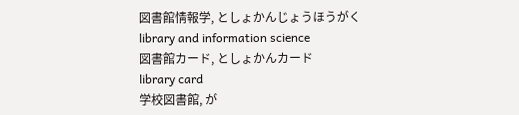図書館情報学, としょかんじょうほうがく
library and information science
図書館カード, としょかんカード
library card
学校図書館, が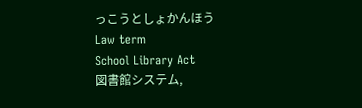っこうとしょかんほう
Law term
School Library Act
図書館システム,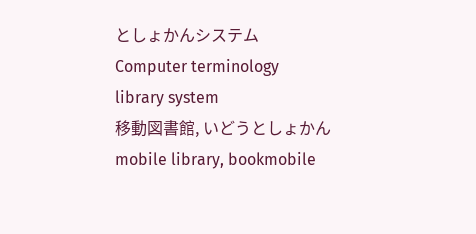としょかんシステム
Computer terminology
library system
移動図書館, いどうとしょかん
mobile library, bookmobile